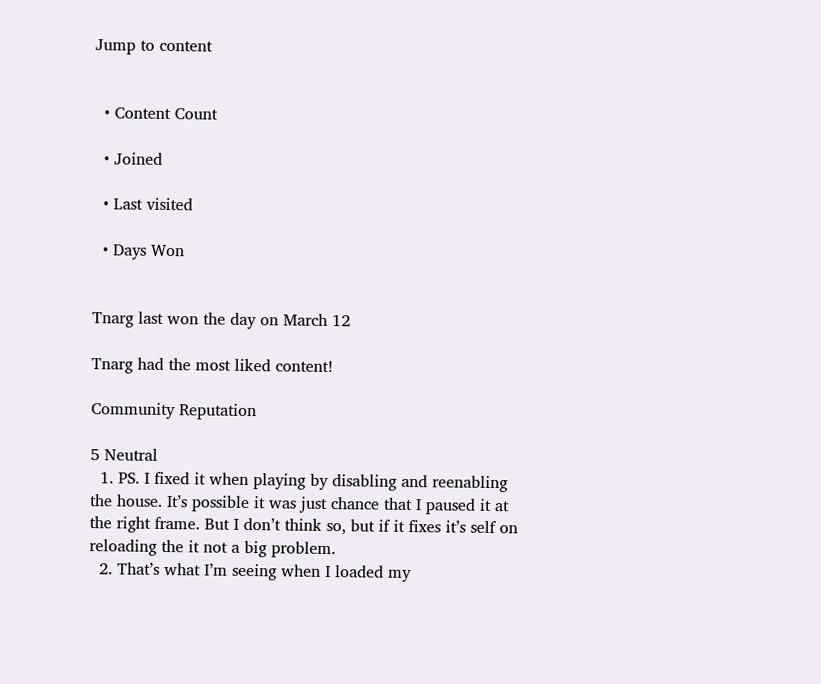Jump to content


  • Content Count

  • Joined

  • Last visited

  • Days Won


Tnarg last won the day on March 12

Tnarg had the most liked content!

Community Reputation

5 Neutral
  1. PS. I fixed it when playing by disabling and reenabling the house. It’s possible it was just chance that I paused it at the right frame. But I don’t think so, but if it fixes it’s self on reloading the it not a big problem.
  2. That’s what I’m seeing when I loaded my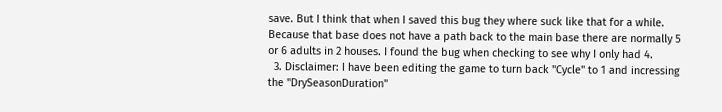save. But I think that when I saved this bug they where suck like that for a while. Because that base does not have a path back to the main base there are normally 5 or 6 adults in 2 houses. I found the bug when checking to see why I only had 4.
  3. Disclaimer: I have been editing the game to turn back "Cycle" to 1 and incressing the "DrySeasonDuration"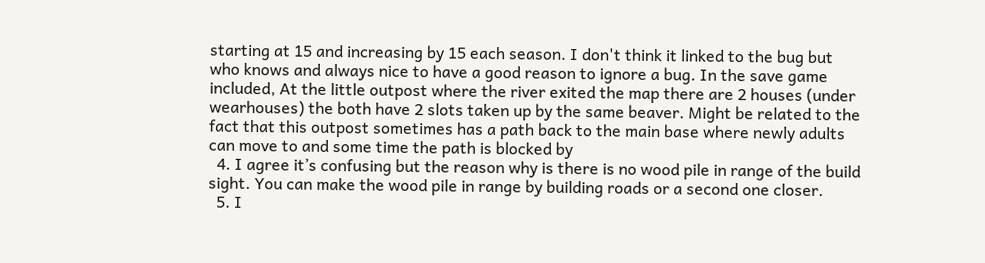starting at 15 and increasing by 15 each season. I don't think it linked to the bug but who knows and always nice to have a good reason to ignore a bug. In the save game included, At the little outpost where the river exited the map there are 2 houses (under wearhouses) the both have 2 slots taken up by the same beaver. Might be related to the fact that this outpost sometimes has a path back to the main base where newly adults can move to and some time the path is blocked by
  4. I agree it’s confusing but the reason why is there is no wood pile in range of the build sight. You can make the wood pile in range by building roads or a second one closer.
  5. I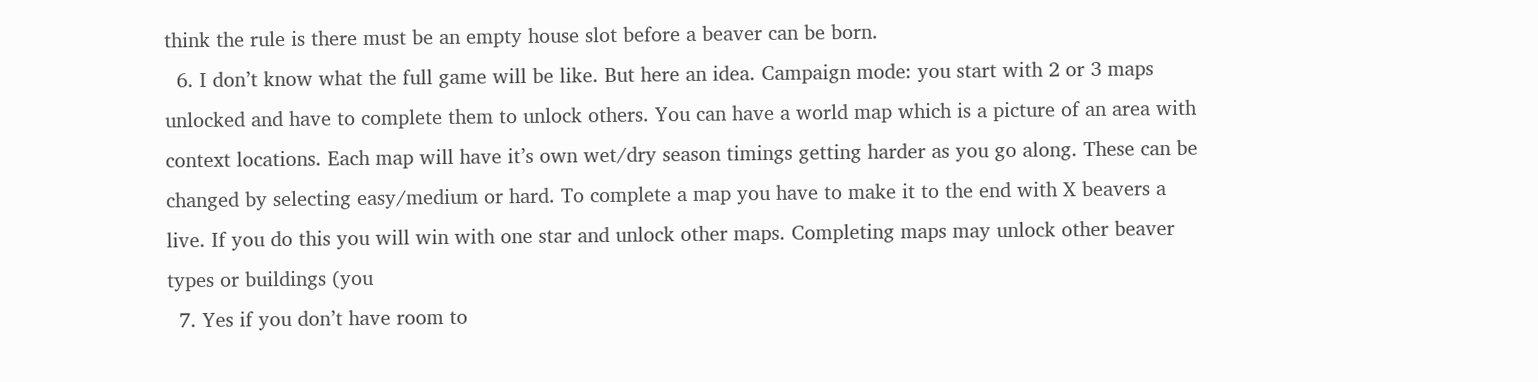think the rule is there must be an empty house slot before a beaver can be born.
  6. I don’t know what the full game will be like. But here an idea. Campaign mode: you start with 2 or 3 maps unlocked and have to complete them to unlock others. You can have a world map which is a picture of an area with context locations. Each map will have it’s own wet/dry season timings getting harder as you go along. These can be changed by selecting easy/medium or hard. To complete a map you have to make it to the end with X beavers a live. If you do this you will win with one star and unlock other maps. Completing maps may unlock other beaver types or buildings (you
  7. Yes if you don’t have room to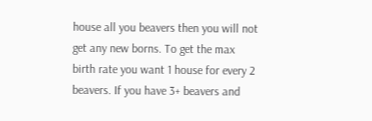house all you beavers then you will not get any new borns. To get the max birth rate you want 1 house for every 2 beavers. If you have 3+ beavers and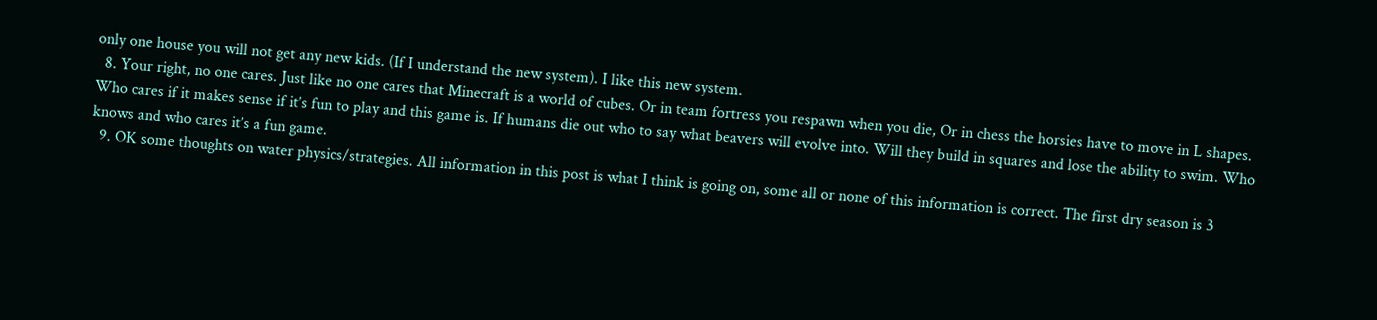only one house you will not get any new kids. (If I understand the new system). I like this new system.
  8. Your right, no one cares. Just like no one cares that Minecraft is a world of cubes. Or in team fortress you respawn when you die, Or in chess the horsies have to move in L shapes. Who cares if it makes sense if it’s fun to play and this game is. If humans die out who to say what beavers will evolve into. Will they build in squares and lose the ability to swim. Who knows and who cares it’s a fun game.
  9. OK some thoughts on water physics/strategies. All information in this post is what I think is going on, some all or none of this information is correct. The first dry season is 3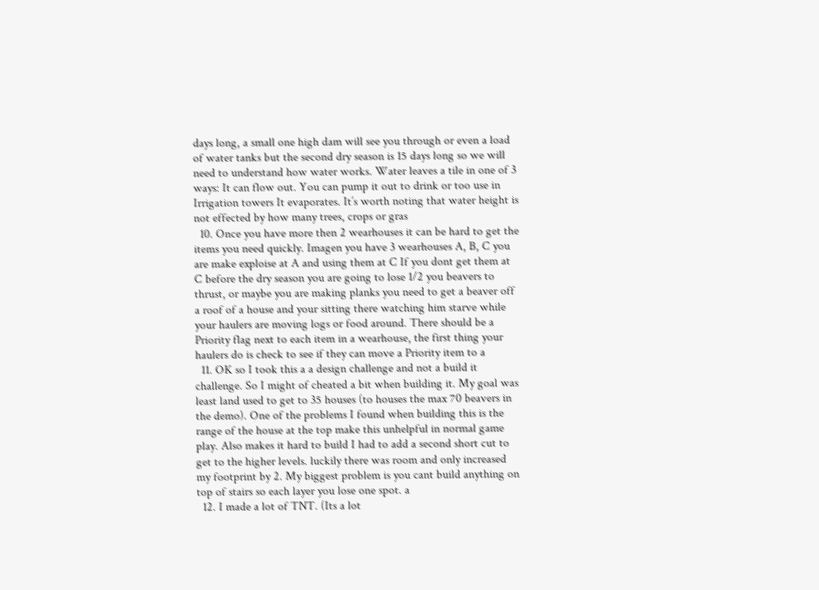days long, a small one high dam will see you through or even a load of water tanks but the second dry season is 15 days long so we will need to understand how water works. Water leaves a tile in one of 3 ways: It can flow out. You can pump it out to drink or too use in Irrigation towers It evaporates. It’s worth noting that water height is not effected by how many trees, crops or gras
  10. Once you have more then 2 wearhouses it can be hard to get the items you need quickly. Imagen you have 3 wearhouses A, B, C you are make exploise at A and using them at C If you dont get them at C before the dry season you are going to lose 1/2 you beavers to thrust, or maybe you are making planks you need to get a beaver off a roof of a house and your sitting there watching him starve while your haulers are moving logs or food around. There should be a Priority flag next to each item in a wearhouse, the first thing your haulers do is check to see if they can move a Priority item to a
  11. OK so I took this a a design challenge and not a build it challenge. So I might of cheated a bit when building it. My goal was least land used to get to 35 houses (to houses the max 70 beavers in the demo). One of the problems I found when building this is the range of the house at the top make this unhelpful in normal game play. Also makes it hard to build I had to add a second short cut to get to the higher levels. luckily there was room and only increased my footprint by 2. My biggest problem is you cant build anything on top of stairs so each layer you lose one spot. a
  12. I made a lot of TNT. (Its a lot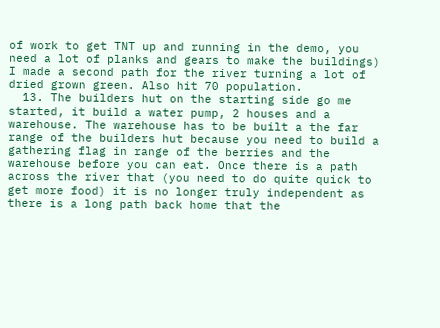of work to get TNT up and running in the demo, you need a lot of planks and gears to make the buildings) I made a second path for the river turning a lot of dried grown green. Also hit 70 population.
  13. The builders hut on the starting side go me started, it build a water pump, 2 houses and a warehouse. The warehouse has to be built a the far range of the builders hut because you need to build a gathering flag in range of the berries and the warehouse before you can eat. Once there is a path across the river that (you need to do quite quick to get more food) it is no longer truly independent as there is a long path back home that the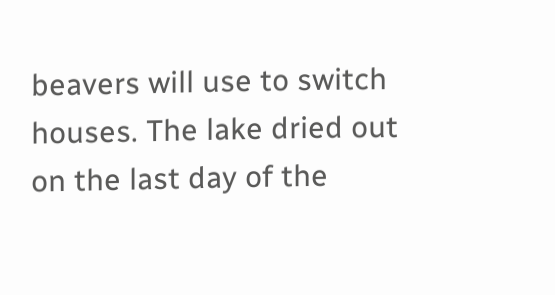beavers will use to switch houses. The lake dried out on the last day of the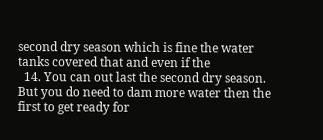second dry season which is fine the water tanks covered that and even if the
  14. You can out last the second dry season. But you do need to dam more water then the first to get ready for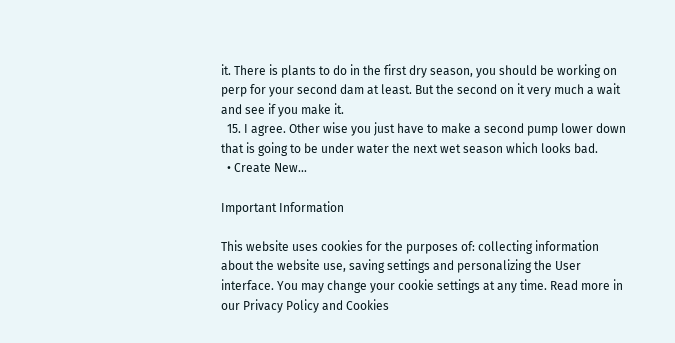it. There is plants to do in the first dry season, you should be working on perp for your second dam at least. But the second on it very much a wait and see if you make it.
  15. I agree. Other wise you just have to make a second pump lower down that is going to be under water the next wet season which looks bad.
  • Create New...

Important Information

This website uses cookies for the purposes of: collecting information about the website use, saving settings and personalizing the User interface. You may change your cookie settings at any time. Read more in our Privacy Policy and Cookies